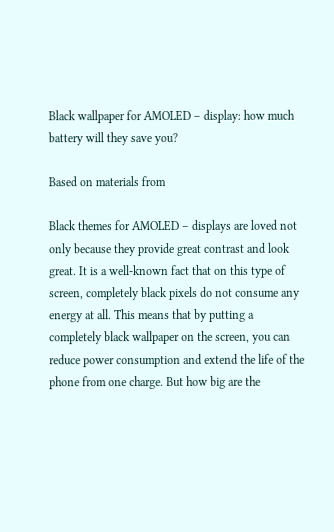Black wallpaper for AMOLED – display: how much battery will they save you?

Based on materials from

Black themes for AMOLED – displays are loved not only because they provide great contrast and look great. It is a well-known fact that on this type of screen, completely black pixels do not consume any energy at all. This means that by putting a completely black wallpaper on the screen, you can reduce power consumption and extend the life of the phone from one charge. But how big are the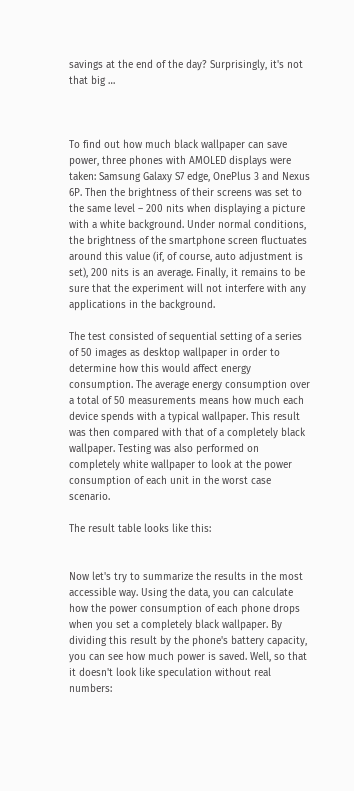savings at the end of the day? Surprisingly, it's not that big …



To find out how much black wallpaper can save power, three phones with AMOLED displays were taken: Samsung Galaxy S7 edge, OnePlus 3 and Nexus 6P. Then the brightness of their screens was set to the same level – 200 nits when displaying a picture with a white background. Under normal conditions, the brightness of the smartphone screen fluctuates around this value (if, of course, auto adjustment is set), 200 nits is an average. Finally, it remains to be sure that the experiment will not interfere with any applications in the background.

The test consisted of sequential setting of a series of 50 images as desktop wallpaper in order to determine how this would affect energy consumption. The average energy consumption over a total of 50 measurements means how much each device spends with a typical wallpaper. This result was then compared with that of a completely black wallpaper. Testing was also performed on completely white wallpaper to look at the power consumption of each unit in the worst case scenario.

The result table looks like this:


Now let's try to summarize the results in the most accessible way. Using the data, you can calculate how the power consumption of each phone drops when you set a completely black wallpaper. By dividing this result by the phone's battery capacity, you can see how much power is saved. Well, so that it doesn't look like speculation without real numbers: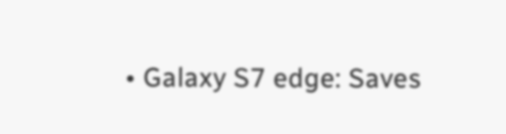• Galaxy S7 edge: Saves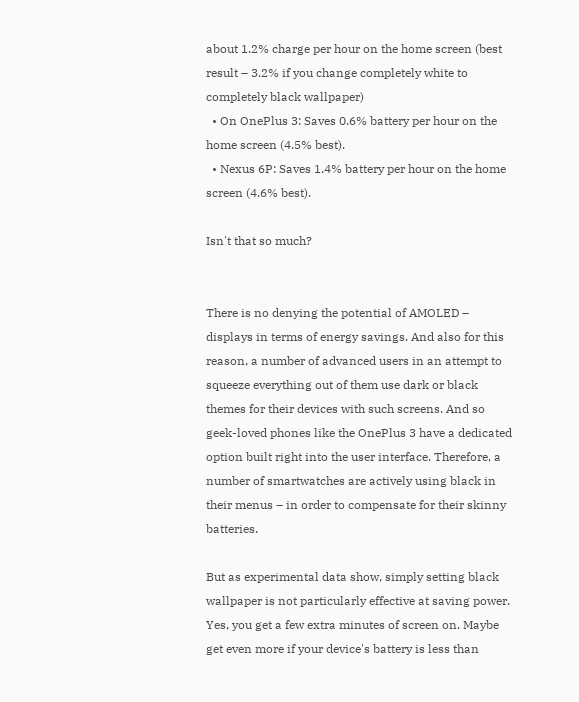about 1.2% charge per hour on the home screen (best result – 3.2% if you change completely white to completely black wallpaper)
  • On OnePlus 3: Saves 0.6% battery per hour on the home screen (4.5% best).
  • Nexus 6P: Saves 1.4% battery per hour on the home screen (4.6% best).

Isn't that so much?


There is no denying the potential of AMOLED – displays in terms of energy savings. And also for this reason, a number of advanced users in an attempt to squeeze everything out of them use dark or black themes for their devices with such screens. And so geek-loved phones like the OnePlus 3 have a dedicated option built right into the user interface. Therefore, a number of smartwatches are actively using black in their menus – in order to compensate for their skinny batteries.

But as experimental data show, simply setting black wallpaper is not particularly effective at saving power. Yes, you get a few extra minutes of screen on. Maybe get even more if your device's battery is less than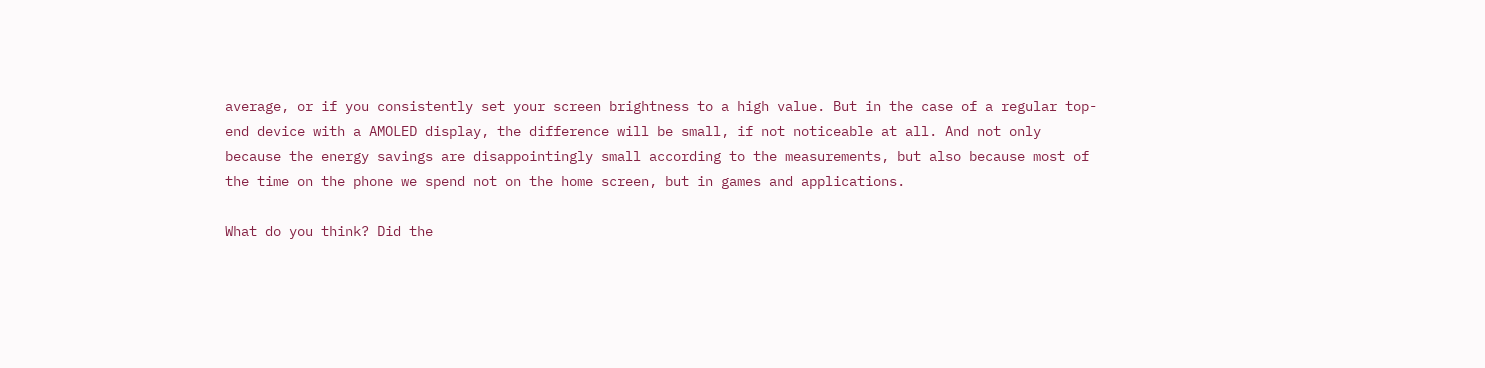average, or if you consistently set your screen brightness to a high value. But in the case of a regular top-end device with a AMOLED display, the difference will be small, if not noticeable at all. And not only because the energy savings are disappointingly small according to the measurements, but also because most of the time on the phone we spend not on the home screen, but in games and applications.

What do you think? Did the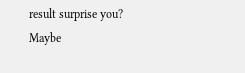result surprise you? Maybe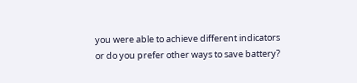you were able to achieve different indicators or do you prefer other ways to save battery?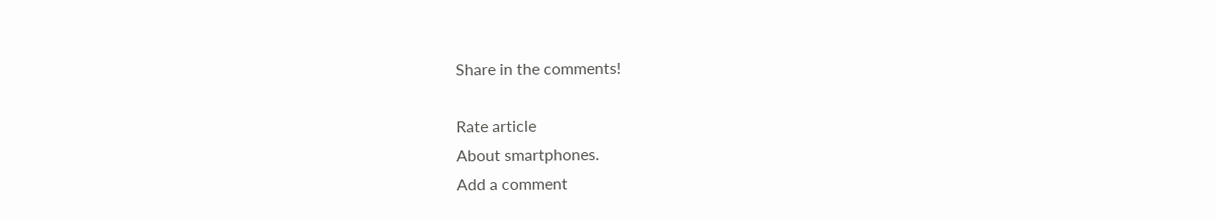Share in the comments!

Rate article
About smartphones.
Add a comment